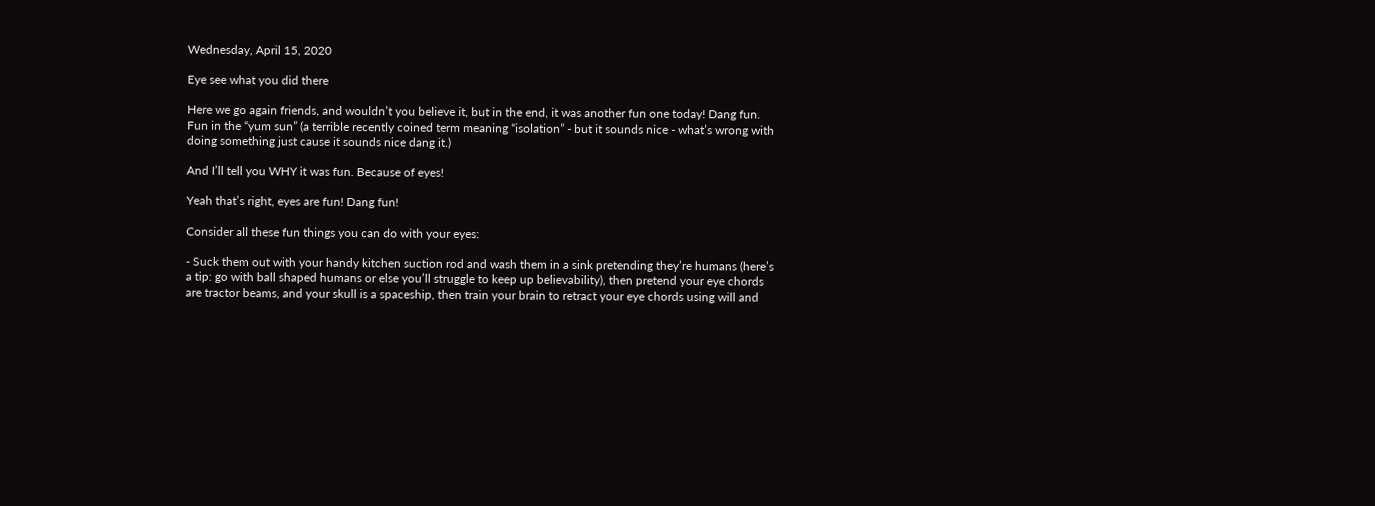Wednesday, April 15, 2020

Eye see what you did there

Here we go again friends, and wouldn’t you believe it, but in the end, it was another fun one today! Dang fun. Fun in the “yum sun” (a terrible recently coined term meaning “isolation” - but it sounds nice - what’s wrong with doing something just cause it sounds nice dang it.)

And I’ll tell you WHY it was fun. Because of eyes!

Yeah that’s right, eyes are fun! Dang fun!

Consider all these fun things you can do with your eyes:

- Suck them out with your handy kitchen suction rod and wash them in a sink pretending they’re humans (here’s a tip: go with ball shaped humans or else you’ll struggle to keep up believability), then pretend your eye chords are tractor beams, and your skull is a spaceship, then train your brain to retract your eye chords using will and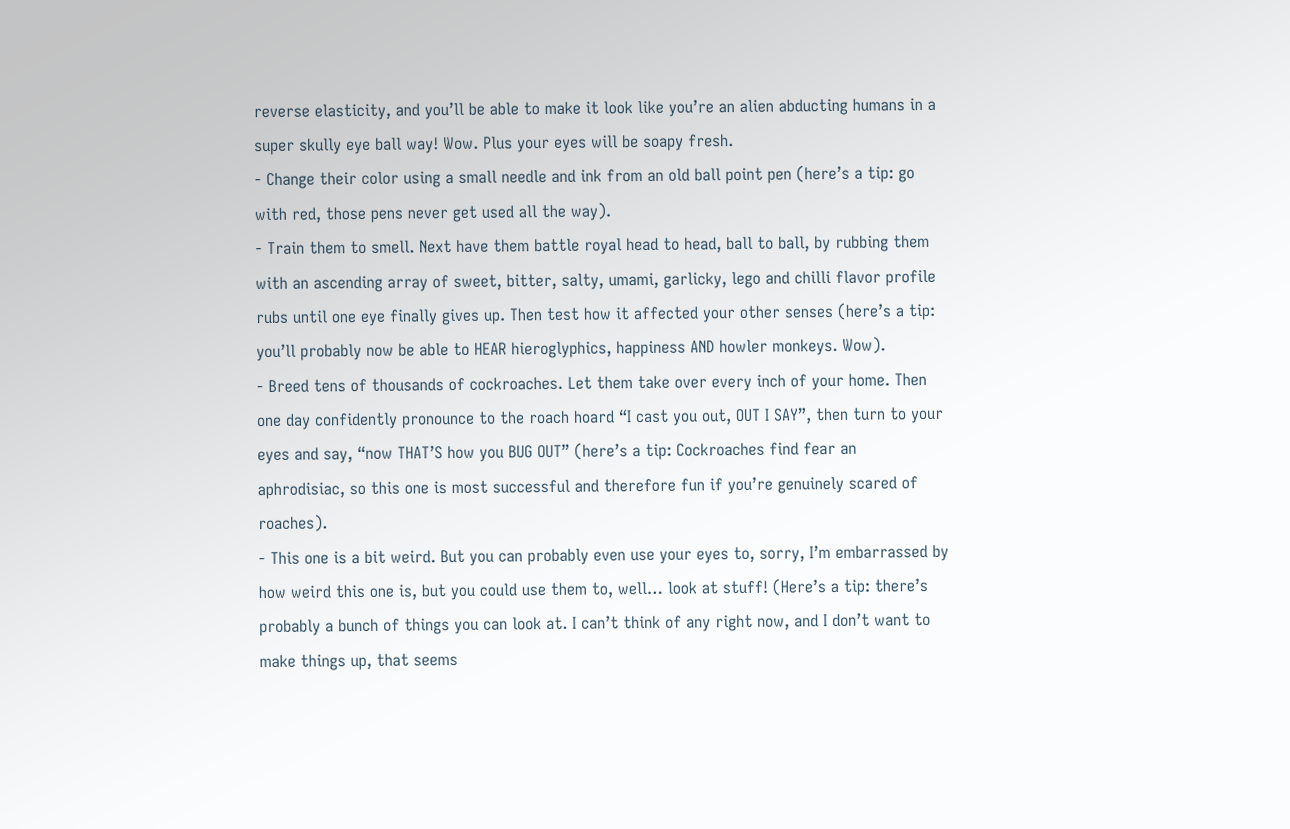reverse elasticity, and you’ll be able to make it look like you’re an alien abducting humans in a super skully eye ball way! Wow. Plus your eyes will be soapy fresh.
- Change their color using a small needle and ink from an old ball point pen (here’s a tip: go with red, those pens never get used all the way).
- Train them to smell. Next have them battle royal head to head, ball to ball, by rubbing them with an ascending array of sweet, bitter, salty, umami, garlicky, lego and chilli flavor profile rubs until one eye finally gives up. Then test how it affected your other senses (here’s a tip: you’ll probably now be able to HEAR hieroglyphics, happiness AND howler monkeys. Wow).
- Breed tens of thousands of cockroaches. Let them take over every inch of your home. Then one day confidently pronounce to the roach hoard “I cast you out, OUT I SAY”, then turn to your eyes and say, “now THAT’S how you BUG OUT” (here’s a tip: Cockroaches find fear an aphrodisiac, so this one is most successful and therefore fun if you’re genuinely scared of roaches).
- This one is a bit weird. But you can probably even use your eyes to, sorry, I’m embarrassed by how weird this one is, but you could use them to, well… look at stuff! (Here’s a tip: there’s probably a bunch of things you can look at. I can’t think of any right now, and I don’t want to make things up, that seems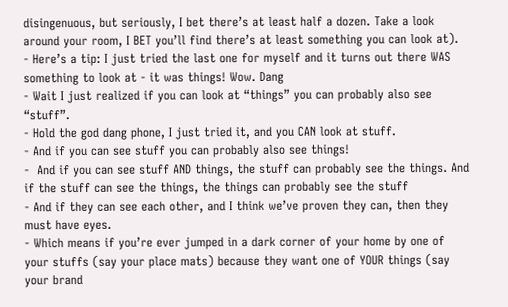disingenuous, but seriously, I bet there’s at least half a dozen. Take a look around your room, I BET you’ll find there’s at least something you can look at).
- Here’s a tip: I just tried the last one for myself and it turns out there WAS something to look at - it was things! Wow. Dang
- Wait I just realized if you can look at “things” you can probably also see “stuff”.
- Hold the god dang phone, I just tried it, and you CAN look at stuff.
- And if you can see stuff you can probably also see things!
-  And if you can see stuff AND things, the stuff can probably see the things. And if the stuff can see the things, the things can probably see the stuff
- And if they can see each other, and I think we’ve proven they can, then they must have eyes.
- Which means if you’re ever jumped in a dark corner of your home by one of your stuffs (say your place mats) because they want one of YOUR things (say your brand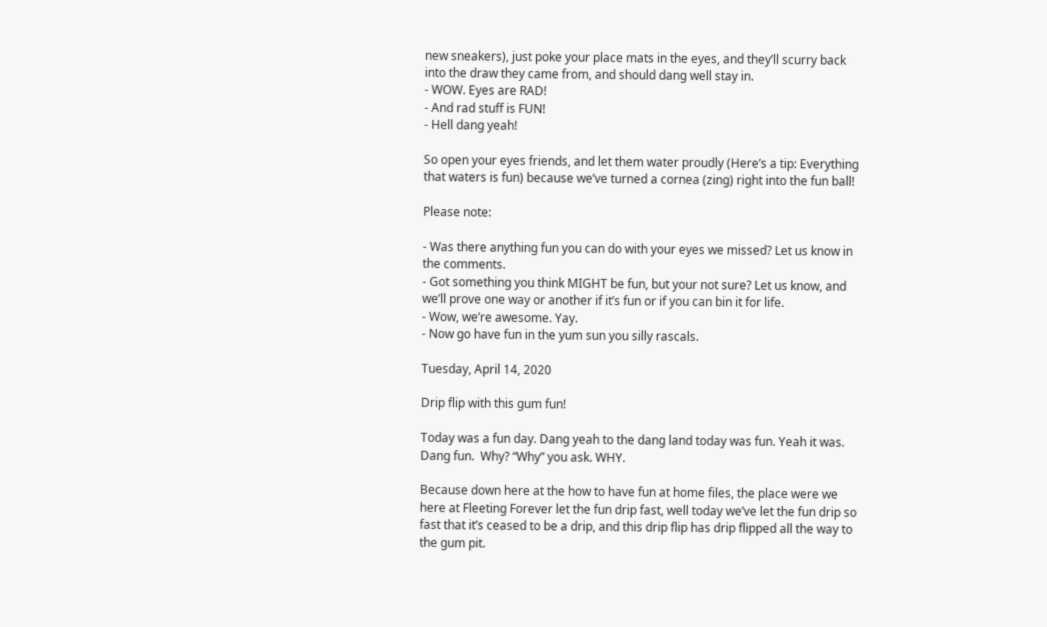new sneakers), just poke your place mats in the eyes, and they’ll scurry back into the draw they came from, and should dang well stay in.
- WOW. Eyes are RAD!
- And rad stuff is FUN!
- Hell dang yeah!

So open your eyes friends, and let them water proudly (Here’s a tip: Everything that waters is fun) because we’ve turned a cornea (zing) right into the fun ball!

Please note:

- Was there anything fun you can do with your eyes we missed? Let us know in the comments.
- Got something you think MIGHT be fun, but your not sure? Let us know, and we’ll prove one way or another if it’s fun or if you can bin it for life.
- Wow, we’re awesome. Yay.
- Now go have fun in the yum sun you silly rascals.

Tuesday, April 14, 2020

Drip flip with this gum fun!

Today was a fun day. Dang yeah to the dang land today was fun. Yeah it was. Dang fun.  Why? “Why” you ask. WHY.

Because down here at the how to have fun at home files, the place were we here at Fleeting Forever let the fun drip fast, well today we’ve let the fun drip so fast that it’s ceased to be a drip, and this drip flip has drip flipped all the way to the gum pit.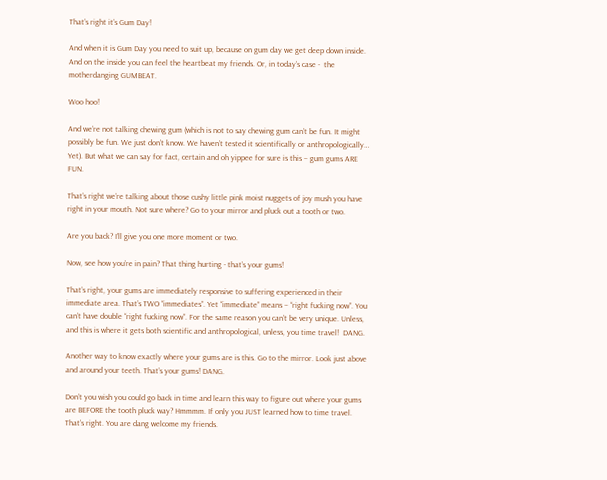That’s right it’s Gum Day!

And when it is Gum Day you need to suit up, because on gum day we get deep down inside. And on the inside you can feel the heartbeat my friends. Or, in today’s case -  the motherdanging GUMBEAT.

Woo hoo!

And we’re not talking chewing gum (which is not to say chewing gum can’t be fun. It might possibly be fun. We just don’t know. We haven’t tested it scientifically or anthropologically… Yet). But what we can say for fact, certain and oh yippee for sure is this – gum gums ARE FUN.

That’s right we’re talking about those cushy little pink moist nuggets of joy mush you have right in your mouth. Not sure where? Go to your mirror and pluck out a tooth or two.

Are you back? I’ll give you one more moment or two.

Now, see how you’re in pain? That thing hurting - that’s your gums!

That’s right, your gums are immediately responsive to suffering experienced in their immediate area. That’s TWO “immediates”. Yet “immediate” means – “right fucking now”. You can’t have double “right fucking now”. For the same reason you can’t be very unique. Unless, and this is where it gets both scientific and anthropological, unless, you time travel!  DANG.

Another way to know exactly where your gums are is this. Go to the mirror. Look just above and around your teeth. That’s your gums! DANG.

Don’t you wish you could go back in time and learn this way to figure out where your gums are BEFORE the tooth pluck way? Hmmmm. If only you JUST learned how to time travel. That’s right. You are dang welcome my friends.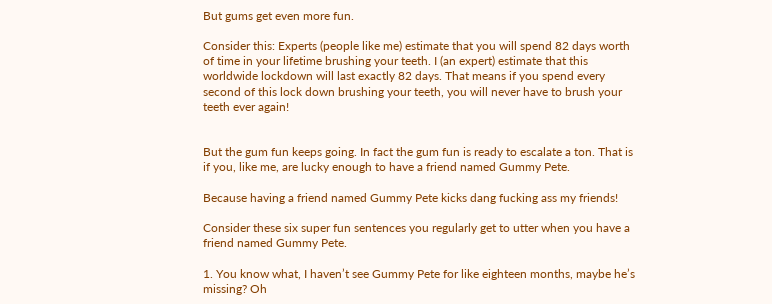But gums get even more fun.

Consider this: Experts (people like me) estimate that you will spend 82 days worth of time in your lifetime brushing your teeth. I (an expert) estimate that this worldwide lockdown will last exactly 82 days. That means if you spend every second of this lock down brushing your teeth, you will never have to brush your teeth ever again!


But the gum fun keeps going. In fact the gum fun is ready to escalate a ton. That is if you, like me, are lucky enough to have a friend named Gummy Pete.

Because having a friend named Gummy Pete kicks dang fucking ass my friends!

Consider these six super fun sentences you regularly get to utter when you have a friend named Gummy Pete.

1. You know what, I haven’t see Gummy Pete for like eighteen months, maybe he’s missing? Oh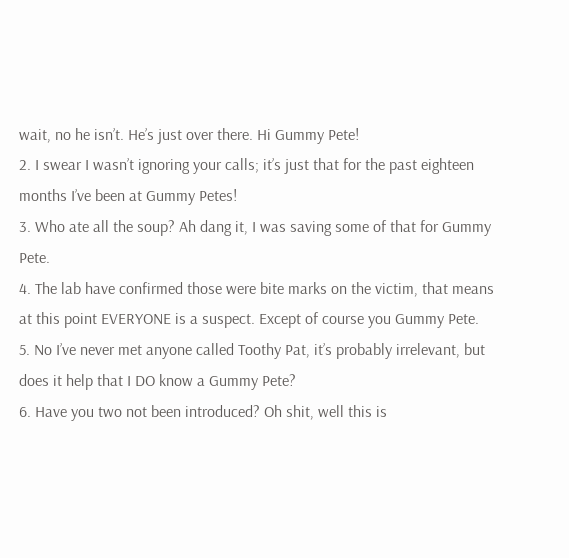wait, no he isn’t. He’s just over there. Hi Gummy Pete!
2. I swear I wasn’t ignoring your calls; it’s just that for the past eighteen months I’ve been at Gummy Petes!
3. Who ate all the soup? Ah dang it, I was saving some of that for Gummy Pete.
4. The lab have confirmed those were bite marks on the victim, that means at this point EVERYONE is a suspect. Except of course you Gummy Pete.
5. No I’ve never met anyone called Toothy Pat, it’s probably irrelevant, but does it help that I DO know a Gummy Pete?
6. Have you two not been introduced? Oh shit, well this is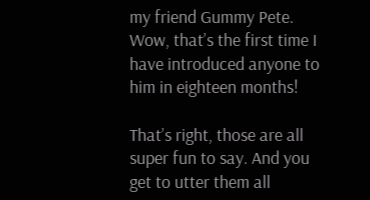my friend Gummy Pete. Wow, that’s the first time I have introduced anyone to him in eighteen months!

That’s right, those are all super fun to say. And you get to utter them all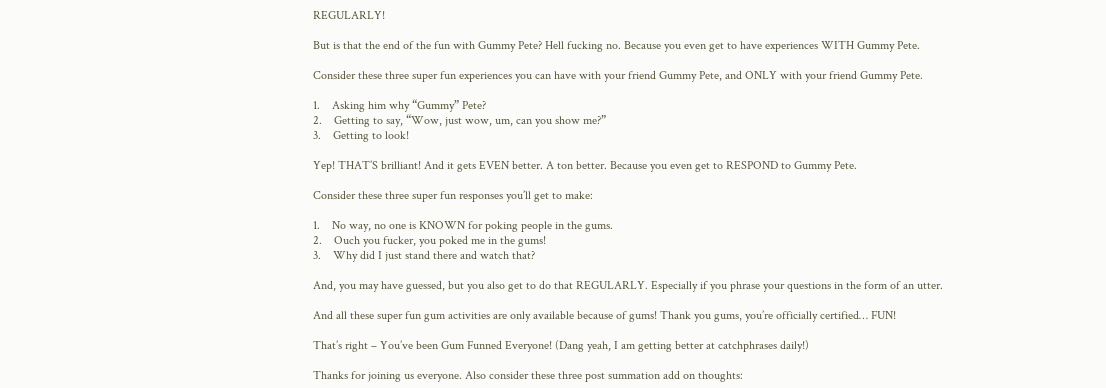REGULARLY!

But is that the end of the fun with Gummy Pete? Hell fucking no. Because you even get to have experiences WITH Gummy Pete.

Consider these three super fun experiences you can have with your friend Gummy Pete, and ONLY with your friend Gummy Pete.

1.    Asking him why “Gummy” Pete?
2.    Getting to say, “Wow, just wow, um, can you show me?”
3.    Getting to look!

Yep! THAT’S brilliant! And it gets EVEN better. A ton better. Because you even get to RESPOND to Gummy Pete.

Consider these three super fun responses you’ll get to make:

1.    No way, no one is KNOWN for poking people in the gums.
2.    Ouch you fucker, you poked me in the gums!
3.    Why did I just stand there and watch that?

And, you may have guessed, but you also get to do that REGULARLY. Especially if you phrase your questions in the form of an utter.

And all these super fun gum activities are only available because of gums! Thank you gums, you’re officially certified… FUN!

That’s right – You’ve been Gum Funned Everyone! (Dang yeah, I am getting better at catchphrases daily!)

Thanks for joining us everyone. Also consider these three post summation add on thoughts: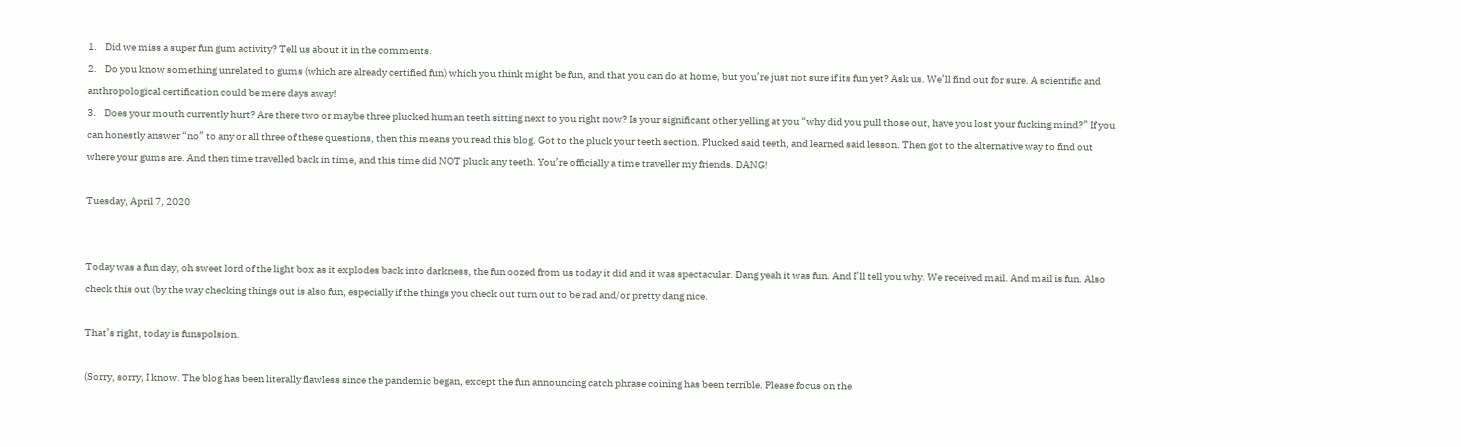1.    Did we miss a super fun gum activity? Tell us about it in the comments.
2.    Do you know something unrelated to gums (which are already certified fun) which you think might be fun, and that you can do at home, but you’re just not sure if its fun yet? Ask us. We’ll find out for sure. A scientific and anthropological certification could be mere days away!
3.    Does your mouth currently hurt? Are there two or maybe three plucked human teeth sitting next to you right now? Is your significant other yelling at you “why did you pull those out, have you lost your fucking mind?” If you can honestly answer “no” to any or all three of these questions, then this means you read this blog. Got to the pluck your teeth section. Plucked said teeth, and learned said lesson. Then got to the alternative way to find out where your gums are. And then time travelled back in time, and this time did NOT pluck any teeth. You’re officially a time traveller my friends. DANG!

Tuesday, April 7, 2020


Today was a fun day, oh sweet lord of the light box as it explodes back into darkness, the fun oozed from us today it did and it was spectacular. Dang yeah it was fun. And I’ll tell you why. We received mail. And mail is fun. Also check this out (by the way checking things out is also fun, especially if the things you check out turn out to be rad and/or pretty dang nice.

That’s right, today is funspolsion.

(Sorry, sorry, I know. The blog has been literally flawless since the pandemic began, except the fun announcing catch phrase coining has been terrible. Please focus on the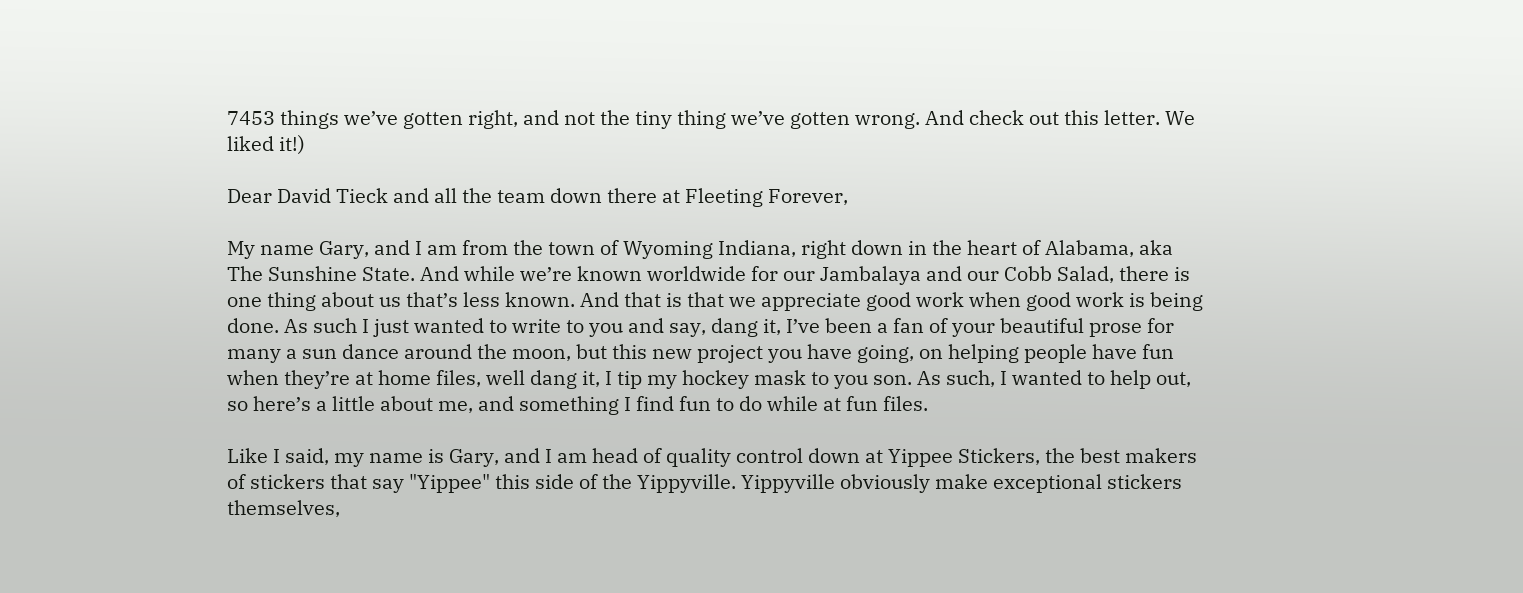7453 things we’ve gotten right, and not the tiny thing we’ve gotten wrong. And check out this letter. We liked it!)

Dear David Tieck and all the team down there at Fleeting Forever,

My name Gary, and I am from the town of Wyoming Indiana, right down in the heart of Alabama, aka The Sunshine State. And while we’re known worldwide for our Jambalaya and our Cobb Salad, there is one thing about us that’s less known. And that is that we appreciate good work when good work is being done. As such I just wanted to write to you and say, dang it, I’ve been a fan of your beautiful prose for many a sun dance around the moon, but this new project you have going, on helping people have fun when they’re at home files, well dang it, I tip my hockey mask to you son. As such, I wanted to help out, so here’s a little about me, and something I find fun to do while at fun files.

Like I said, my name is Gary, and I am head of quality control down at Yippee Stickers, the best makers of stickers that say "Yippee" this side of the Yippyville. Yippyville obviously make exceptional stickers themselves,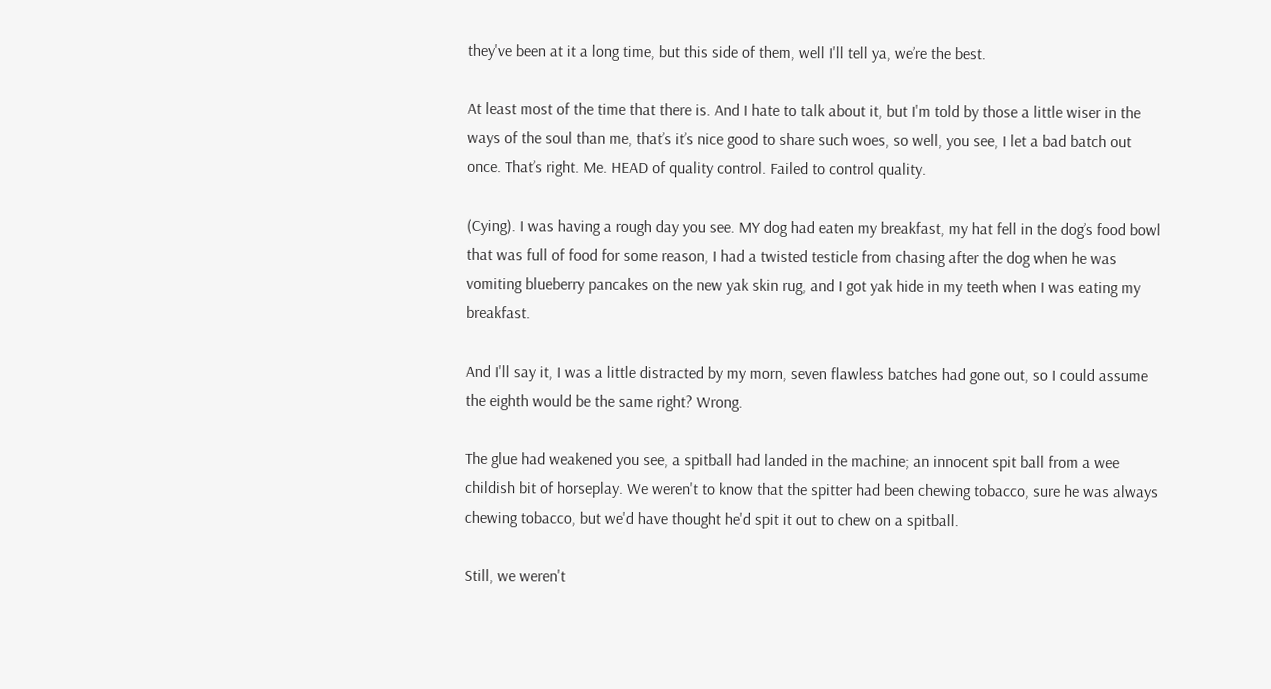they've been at it a long time, but this side of them, well I'll tell ya, we’re the best.

At least most of the time that there is. And I hate to talk about it, but I'm told by those a little wiser in the ways of the soul than me, that’s it’s nice good to share such woes, so well, you see, I let a bad batch out once. That’s right. Me. HEAD of quality control. Failed to control quality.

(Cying). I was having a rough day you see. MY dog had eaten my breakfast, my hat fell in the dog’s food bowl that was full of food for some reason, I had a twisted testicle from chasing after the dog when he was vomiting blueberry pancakes on the new yak skin rug, and I got yak hide in my teeth when I was eating my breakfast.

And I'll say it, I was a little distracted by my morn, seven flawless batches had gone out, so I could assume the eighth would be the same right? Wrong.

The glue had weakened you see, a spitball had landed in the machine; an innocent spit ball from a wee childish bit of horseplay. We weren't to know that the spitter had been chewing tobacco, sure he was always chewing tobacco, but we'd have thought he'd spit it out to chew on a spitball.

Still, we weren't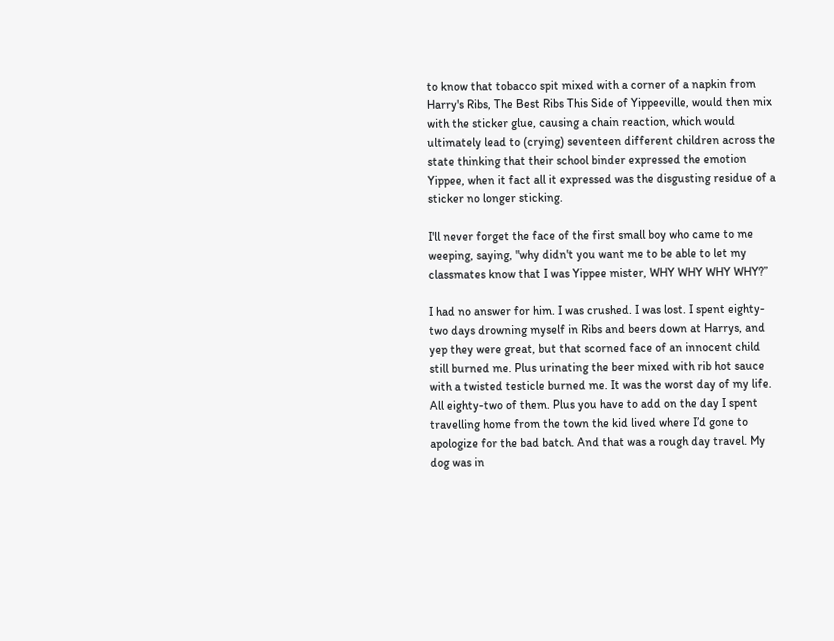to know that tobacco spit mixed with a corner of a napkin from Harry's Ribs, The Best Ribs This Side of Yippeeville, would then mix with the sticker glue, causing a chain reaction, which would ultimately lead to (crying) seventeen different children across the state thinking that their school binder expressed the emotion Yippee, when it fact all it expressed was the disgusting residue of a sticker no longer sticking.

I'll never forget the face of the first small boy who came to me weeping, saying, "why didn't you want me to be able to let my classmates know that I was Yippee mister, WHY WHY WHY WHY?”

I had no answer for him. I was crushed. I was lost. I spent eighty-two days drowning myself in Ribs and beers down at Harrys, and yep they were great, but that scorned face of an innocent child still burned me. Plus urinating the beer mixed with rib hot sauce with a twisted testicle burned me. It was the worst day of my life. All eighty-two of them. Plus you have to add on the day I spent travelling home from the town the kid lived where I’d gone to apologize for the bad batch. And that was a rough day travel. My dog was in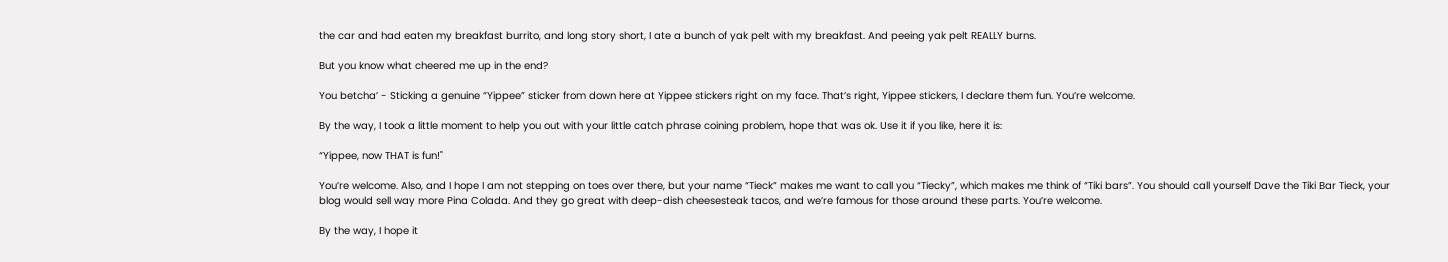the car and had eaten my breakfast burrito, and long story short, I ate a bunch of yak pelt with my breakfast. And peeing yak pelt REALLY burns.

But you know what cheered me up in the end?

You betcha’ - Sticking a genuine “Yippee” sticker from down here at Yippee stickers right on my face. That’s right, Yippee stickers, I declare them fun. You’re welcome.

By the way, I took a little moment to help you out with your little catch phrase coining problem, hope that was ok. Use it if you like, here it is:

“Yippee, now THAT is fun!"

You’re welcome. Also, and I hope I am not stepping on toes over there, but your name “Tieck” makes me want to call you “Tiecky”, which makes me think of “Tiki bars”. You should call yourself Dave the Tiki Bar Tieck, your blog would sell way more Pina Colada. And they go great with deep-dish cheesesteak tacos, and we’re famous for those around these parts. You’re welcome.

By the way, I hope it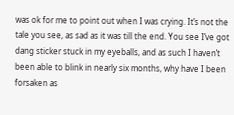was ok for me to point out when I was crying. It’s not the tale you see, as sad as it was till the end. You see I’ve got dang sticker stuck in my eyeballs, and as such I haven’t been able to blink in nearly six months, why have I been forsaken as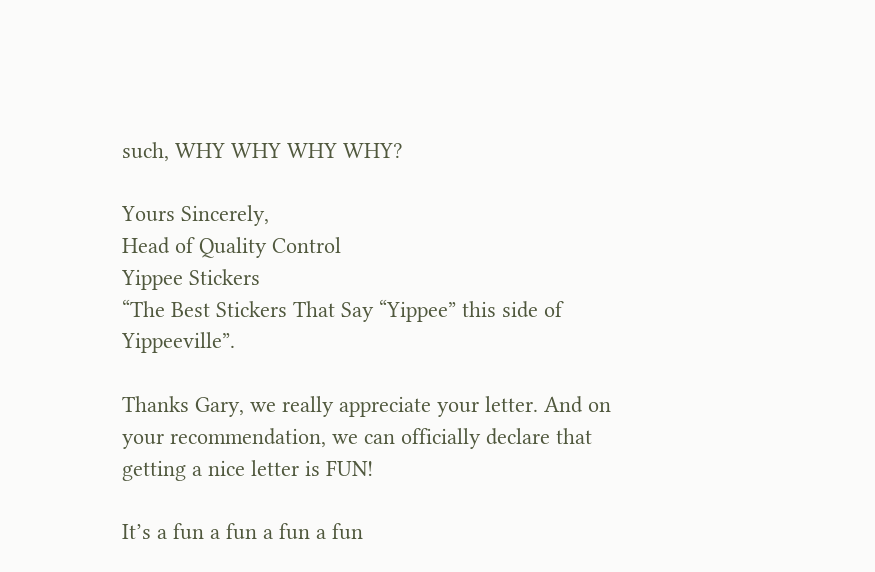such, WHY WHY WHY WHY?

Yours Sincerely,
Head of Quality Control
Yippee Stickers
“The Best Stickers That Say “Yippee” this side of Yippeeville”.

Thanks Gary, we really appreciate your letter. And on your recommendation, we can officially declare that getting a nice letter is FUN!

It’s a fun a fun a fun a fun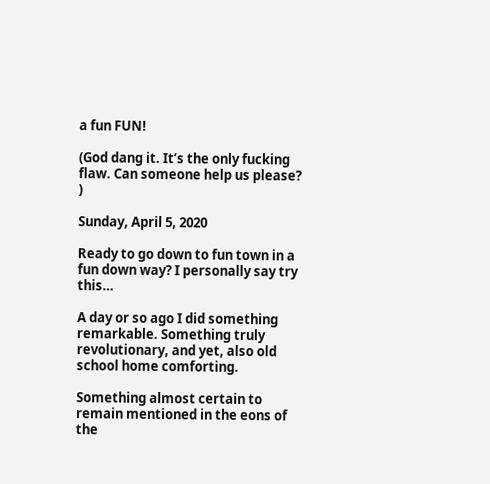a fun FUN!

(God dang it. It’s the only fucking flaw. Can someone help us please? )

Sunday, April 5, 2020

Ready to go down to fun town in a fun down way? I personally say try this…

A day or so ago I did something remarkable. Something truly revolutionary, and yet, also old school home comforting.

Something almost certain to remain mentioned in the eons of the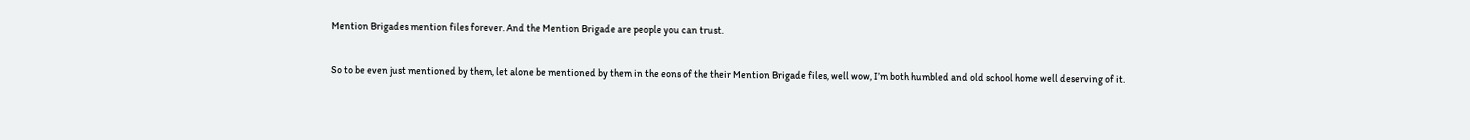Mention Brigades mention files forever. And the Mention Brigade are people you can trust.

So to be even just mentioned by them, let alone be mentioned by them in the eons of the their Mention Brigade files, well wow, I’m both humbled and old school home well deserving of it.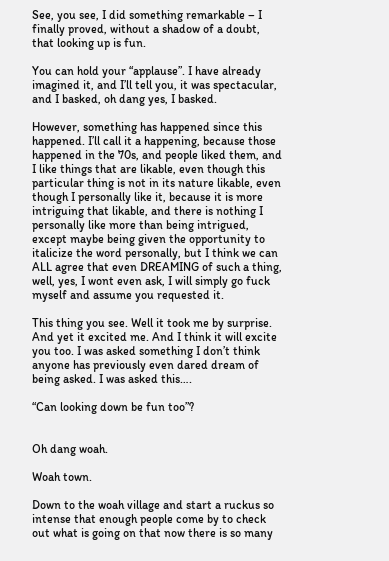See, you see, I did something remarkable – I finally proved, without a shadow of a doubt, that looking up is fun.

You can hold your “applause”. I have already imagined it, and I’ll tell you, it was spectacular, and I basked, oh dang yes, I basked.

However, something has happened since this happened. I’ll call it a happening, because those happened in the 70s, and people liked them, and I like things that are likable, even though this particular thing is not in its nature likable, even though I personally like it, because it is more intriguing that likable, and there is nothing I personally like more than being intrigued, except maybe being given the opportunity to italicize the word personally, but I think we can ALL agree that even DREAMING of such a thing, well, yes, I wont even ask, I will simply go fuck myself and assume you requested it.

This thing you see. Well it took me by surprise. And yet it excited me. And I think it will excite you too. I was asked something I don’t think anyone has previously even dared dream of being asked. I was asked this….

“Can looking down be fun too”?


Oh dang woah.

Woah town.

Down to the woah village and start a ruckus so intense that enough people come by to check out what is going on that now there is so many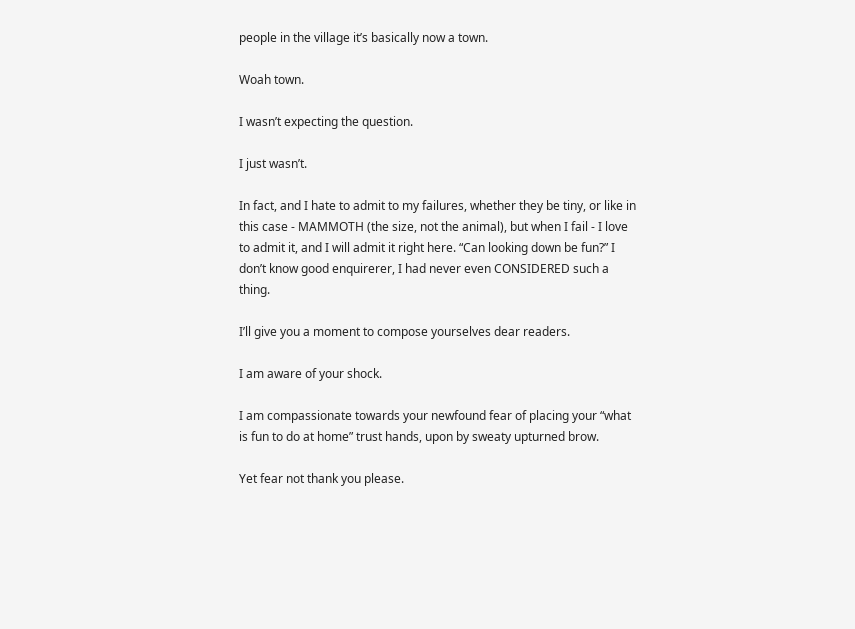people in the village it’s basically now a town.

Woah town.

I wasn’t expecting the question.

I just wasn’t.

In fact, and I hate to admit to my failures, whether they be tiny, or like in this case - MAMMOTH (the size, not the animal), but when I fail - I love to admit it, and I will admit it right here. “Can looking down be fun?” I don’t know good enquirerer, I had never even CONSIDERED such a thing.

I’ll give you a moment to compose yourselves dear readers.

I am aware of your shock.

I am compassionate towards your newfound fear of placing your “what is fun to do at home” trust hands, upon by sweaty upturned brow.

Yet fear not thank you please.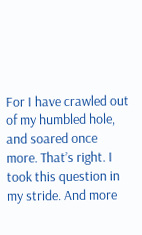For I have crawled out of my humbled hole, and soared once more. That’s right. I took this question in my stride. And more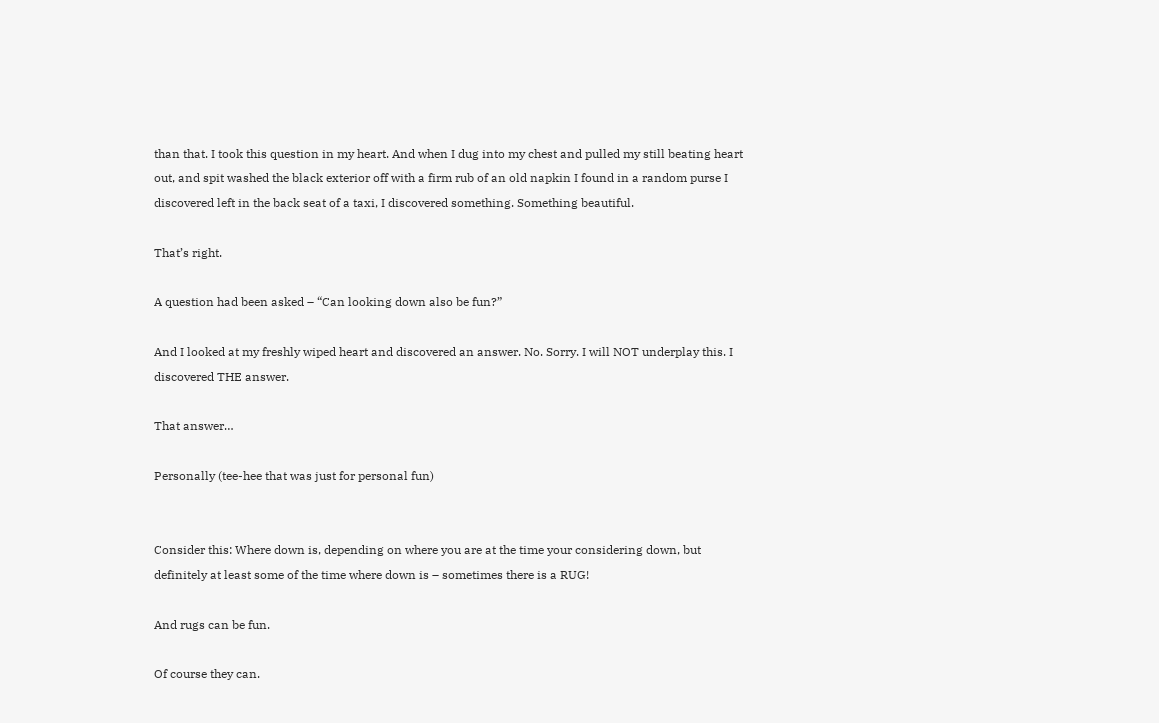than that. I took this question in my heart. And when I dug into my chest and pulled my still beating heart out, and spit washed the black exterior off with a firm rub of an old napkin I found in a random purse I discovered left in the back seat of a taxi, I discovered something. Something beautiful.

That’s right.

A question had been asked – “Can looking down also be fun?”

And I looked at my freshly wiped heart and discovered an answer. No. Sorry. I will NOT underplay this. I discovered THE answer.

That answer…

Personally (tee-hee that was just for personal fun)


Consider this: Where down is, depending on where you are at the time your considering down, but definitely at least some of the time where down is – sometimes there is a RUG!

And rugs can be fun.

Of course they can.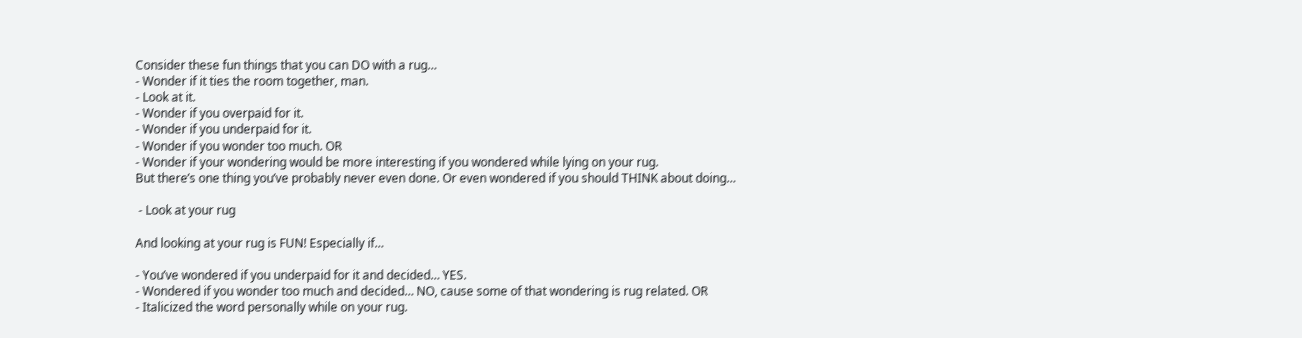Consider these fun things that you can DO with a rug…
- Wonder if it ties the room together, man.
- Look at it.
- Wonder if you overpaid for it.
- Wonder if you underpaid for it.
- Wonder if you wonder too much. OR
- Wonder if your wondering would be more interesting if you wondered while lying on your rug.
But there’s one thing you’ve probably never even done. Or even wondered if you should THINK about doing…

 - Look at your rug

And looking at your rug is FUN! Especially if…

- You’ve wondered if you underpaid for it and decided… YES.
- Wondered if you wonder too much and decided… NO, cause some of that wondering is rug related. OR
- Italicized the word personally while on your rug.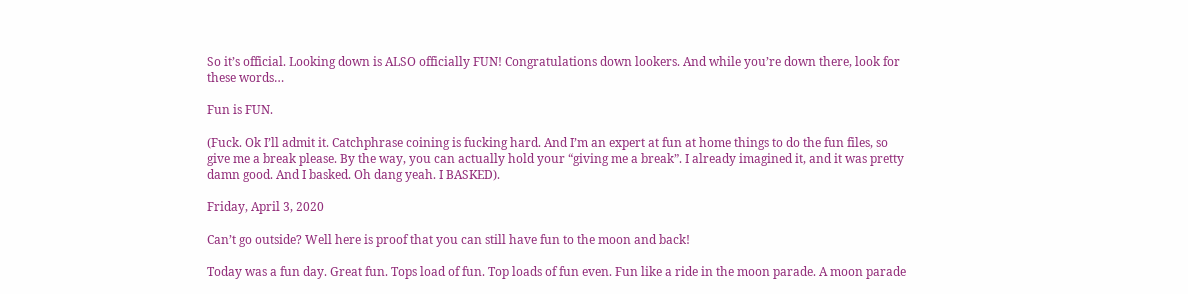So it’s official. Looking down is ALSO officially FUN! Congratulations down lookers. And while you’re down there, look for these words…

Fun is FUN.

(Fuck. Ok I’ll admit it. Catchphrase coining is fucking hard. And I’m an expert at fun at home things to do the fun files, so give me a break please. By the way, you can actually hold your “giving me a break”. I already imagined it, and it was pretty damn good. And I basked. Oh dang yeah. I BASKED).

Friday, April 3, 2020

Can’t go outside? Well here is proof that you can still have fun to the moon and back!

Today was a fun day. Great fun. Tops load of fun. Top loads of fun even. Fun like a ride in the moon parade. A moon parade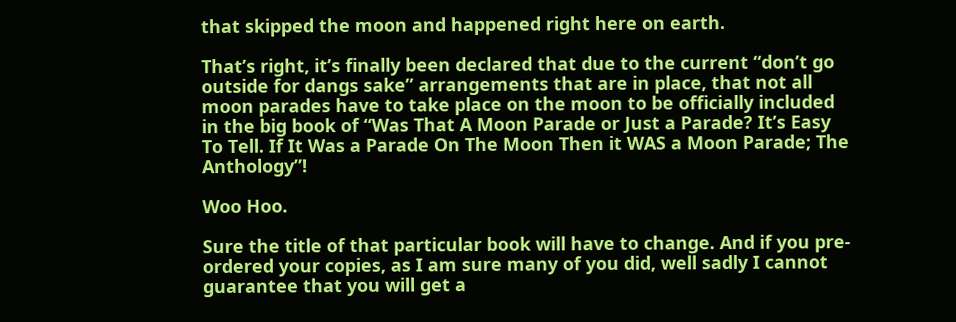that skipped the moon and happened right here on earth.

That’s right, it’s finally been declared that due to the current “don’t go outside for dangs sake” arrangements that are in place, that not all moon parades have to take place on the moon to be officially included in the big book of “Was That A Moon Parade or Just a Parade? It’s Easy To Tell. If It Was a Parade On The Moon Then it WAS a Moon Parade; The Anthology”!

Woo Hoo.

Sure the title of that particular book will have to change. And if you pre-ordered your copies, as I am sure many of you did, well sadly I cannot guarantee that you will get a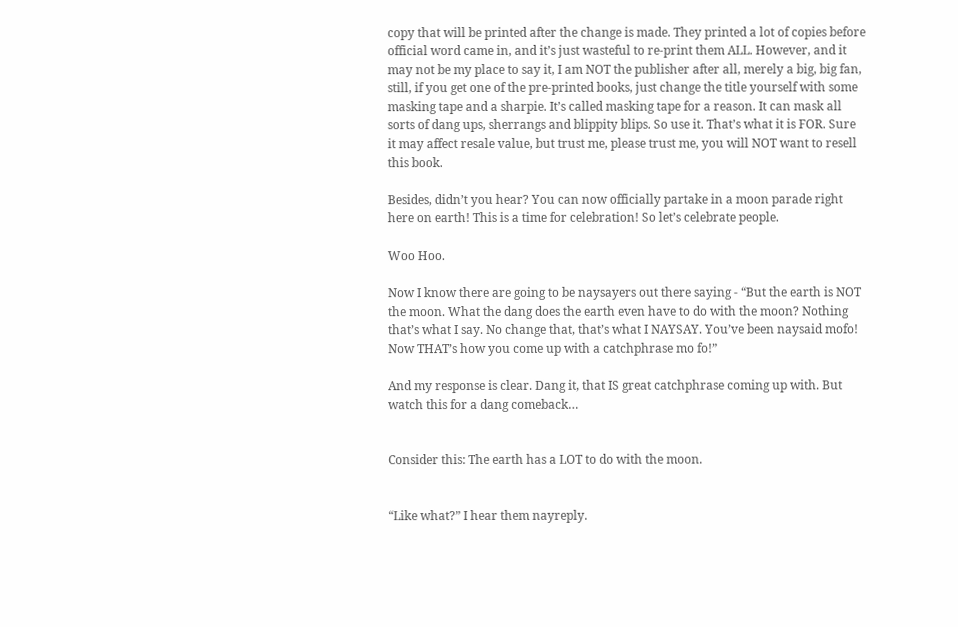copy that will be printed after the change is made. They printed a lot of copies before official word came in, and it’s just wasteful to re-print them ALL. However, and it may not be my place to say it, I am NOT the publisher after all, merely a big, big fan, still, if you get one of the pre-printed books, just change the title yourself with some masking tape and a sharpie. It’s called masking tape for a reason. It can mask all sorts of dang ups, sherrangs and blippity blips. So use it. That’s what it is FOR. Sure it may affect resale value, but trust me, please trust me, you will NOT want to resell this book.

Besides, didn’t you hear? You can now officially partake in a moon parade right here on earth! This is a time for celebration! So let’s celebrate people.

Woo Hoo.

Now I know there are going to be naysayers out there saying - “But the earth is NOT the moon. What the dang does the earth even have to do with the moon? Nothing that’s what I say. No change that, that’s what I NAYSAY. You’ve been naysaid mofo! Now THAT’s how you come up with a catchphrase mo fo!”

And my response is clear. Dang it, that IS great catchphrase coming up with. But watch this for a dang comeback…


Consider this: The earth has a LOT to do with the moon.


“Like what?” I hear them nayreply.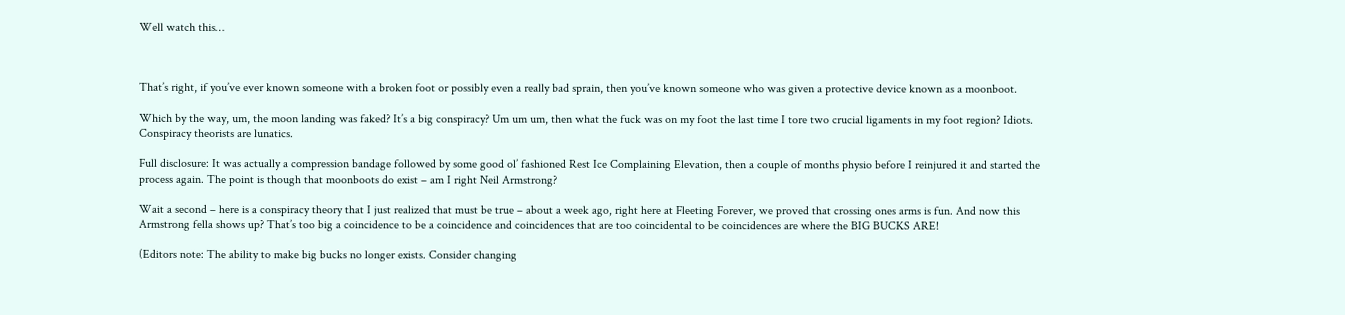Well watch this…



That’s right, if you’ve ever known someone with a broken foot or possibly even a really bad sprain, then you’ve known someone who was given a protective device known as a moonboot.

Which by the way, um, the moon landing was faked? It’s a big conspiracy? Um um um, then what the fuck was on my foot the last time I tore two crucial ligaments in my foot region? Idiots. Conspiracy theorists are lunatics.

Full disclosure: It was actually a compression bandage followed by some good ol’ fashioned Rest Ice Complaining Elevation, then a couple of months physio before I reinjured it and started the process again. The point is though that moonboots do exist – am I right Neil Armstrong?

Wait a second – here is a conspiracy theory that I just realized that must be true – about a week ago, right here at Fleeting Forever, we proved that crossing ones arms is fun. And now this Armstrong fella shows up? That’s too big a coincidence to be a coincidence and coincidences that are too coincidental to be coincidences are where the BIG BUCKS ARE!

(Editors note: The ability to make big bucks no longer exists. Consider changing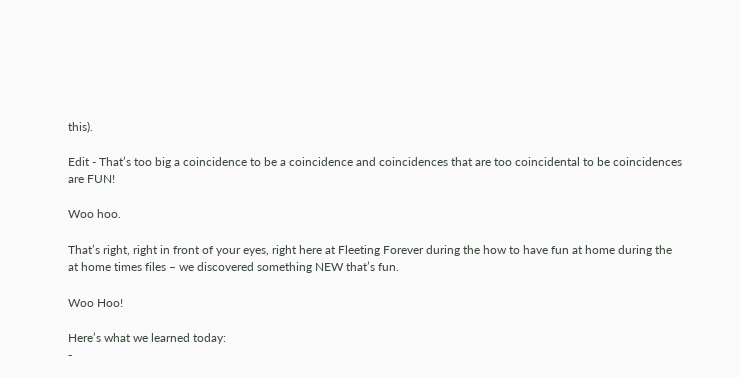this).

Edit - That’s too big a coincidence to be a coincidence and coincidences that are too coincidental to be coincidences are FUN!

Woo hoo.

That’s right, right in front of your eyes, right here at Fleeting Forever during the how to have fun at home during the at home times files – we discovered something NEW that’s fun.

Woo Hoo!

Here’s what we learned today:
-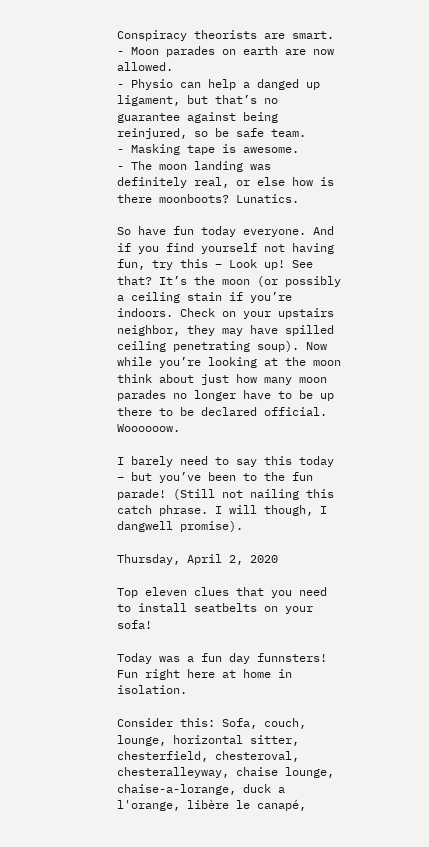Conspiracy theorists are smart.
- Moon parades on earth are now allowed.
- Physio can help a danged up ligament, but that’s no guarantee against being reinjured, so be safe team.
- Masking tape is awesome.
- The moon landing was definitely real, or else how is there moonboots? Lunatics.

So have fun today everyone. And if you find yourself not having fun, try this – Look up! See that? It’s the moon (or possibly a ceiling stain if you’re indoors. Check on your upstairs neighbor, they may have spilled ceiling penetrating soup). Now while you’re looking at the moon think about just how many moon parades no longer have to be up there to be declared official. Woooooow.

I barely need to say this today – but you’ve been to the fun parade! (Still not nailing this catch phrase. I will though, I dangwell promise).

Thursday, April 2, 2020

Top eleven clues that you need to install seatbelts on your sofa!

Today was a fun day funnsters! Fun right here at home in isolation.

Consider this: Sofa, couch, lounge, horizontal sitter, chesterfield, chesteroval, chesteralleyway, chaise lounge, chaise-a-lorange, duck a l'orange, libère le canapé,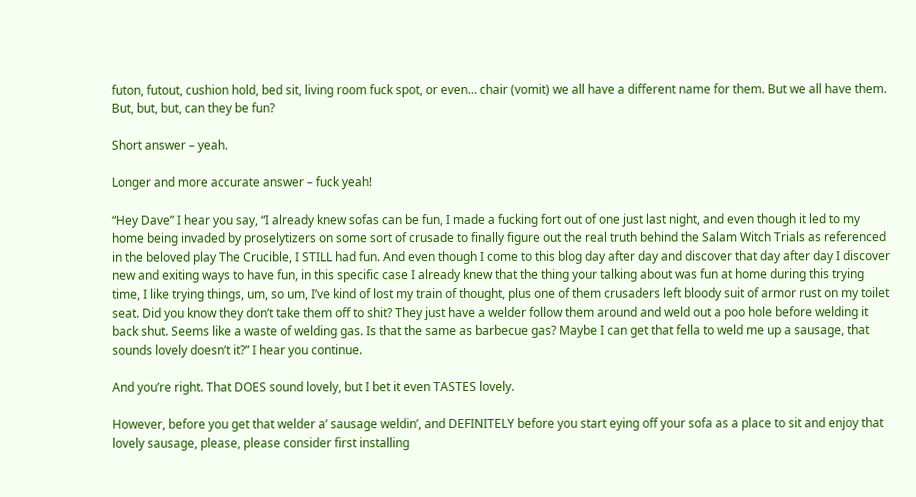futon, futout, cushion hold, bed sit, living room fuck spot, or even… chair (vomit) we all have a different name for them. But we all have them. But, but, but, can they be fun?

Short answer – yeah.

Longer and more accurate answer – fuck yeah!

“Hey Dave” I hear you say, “I already knew sofas can be fun, I made a fucking fort out of one just last night, and even though it led to my home being invaded by proselytizers on some sort of crusade to finally figure out the real truth behind the Salam Witch Trials as referenced in the beloved play The Crucible, I STILL had fun. And even though I come to this blog day after day and discover that day after day I discover new and exiting ways to have fun, in this specific case I already knew that the thing your talking about was fun at home during this trying time, I like trying things, um, so um, I’ve kind of lost my train of thought, plus one of them crusaders left bloody suit of armor rust on my toilet seat. Did you know they don’t take them off to shit? They just have a welder follow them around and weld out a poo hole before welding it back shut. Seems like a waste of welding gas. Is that the same as barbecue gas? Maybe I can get that fella to weld me up a sausage, that sounds lovely doesn’t it?” I hear you continue.

And you’re right. That DOES sound lovely, but I bet it even TASTES lovely.

However, before you get that welder a’ sausage weldin’, and DEFINITELY before you start eying off your sofa as a place to sit and enjoy that lovely sausage, please, please consider first installing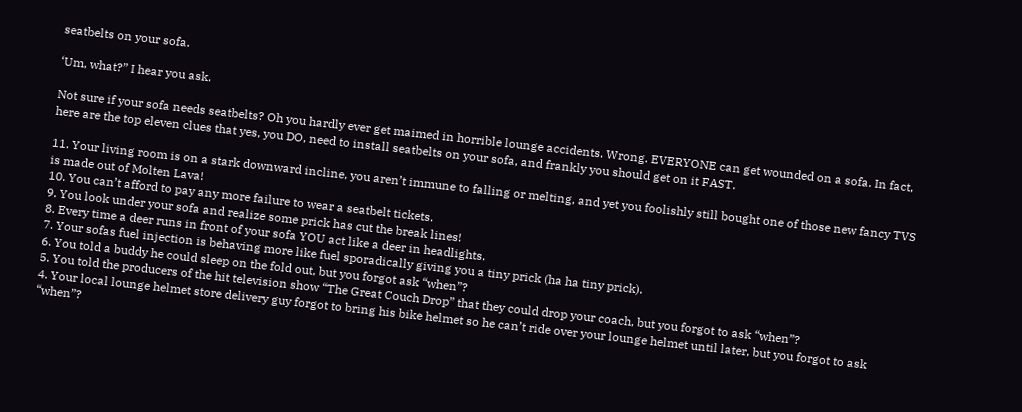seatbelts on your sofa.

‘Um, what?” I hear you ask.

Not sure if your sofa needs seatbelts? Oh you hardly ever get maimed in horrible lounge accidents. Wrong. EVERYONE can get wounded on a sofa. In fact, here are the top eleven clues that yes, you DO, need to install seatbelts on your sofa, and frankly you should get on it FAST.

11. Your living room is on a stark downward incline, you aren’t immune to falling or melting, and yet you foolishly still bought one of those new fancy TVS is made out of Molten Lava!
10. You can’t afford to pay any more failure to wear a seatbelt tickets.
9. You look under your sofa and realize some prick has cut the break lines!
8. Every time a deer runs in front of your sofa YOU act like a deer in headlights.
7. Your sofas fuel injection is behaving more like fuel sporadically giving you a tiny prick (ha ha tiny prick).
6. You told a buddy he could sleep on the fold out, but you forgot ask “when”?
5. You told the producers of the hit television show “The Great Couch Drop” that they could drop your coach, but you forgot to ask “when”?
4. Your local lounge helmet store delivery guy forgot to bring his bike helmet so he can’t ride over your lounge helmet until later, but you forgot to ask “when”?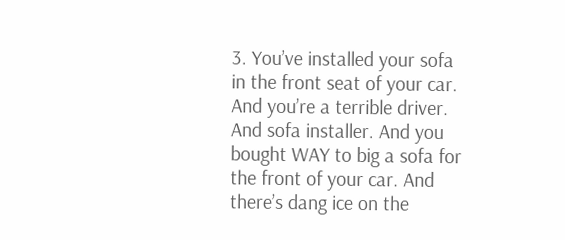3. You’ve installed your sofa in the front seat of your car. And you’re a terrible driver. And sofa installer. And you bought WAY to big a sofa for the front of your car. And there’s dang ice on the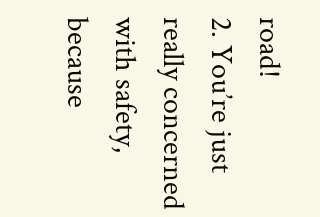road!
2. You’re just really concerned with safety, because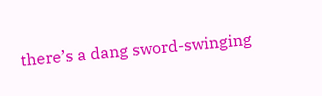there’s a dang sword-swinging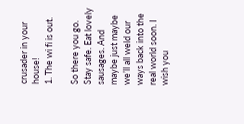crusader in your house!
1. The wi fi is out.

So there you go. Stay safe. Eat lovely sausages. And maybe just maybe we’ll all weld our ways back into the real world soon. I wish you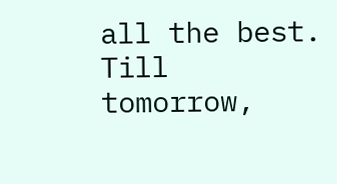all the best. Till tomorrow,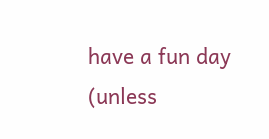have a fun day (unless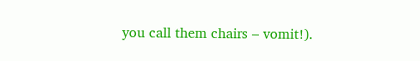you call them chairs – vomit!).